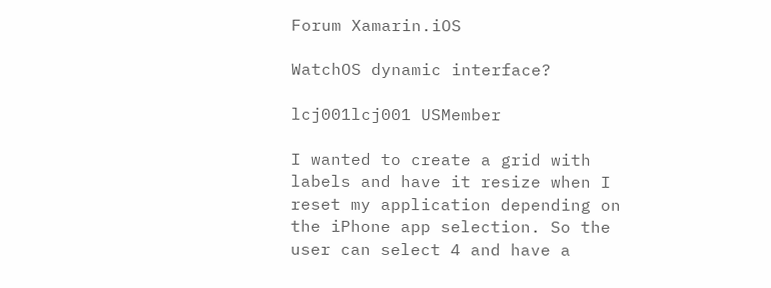Forum Xamarin.iOS

WatchOS dynamic interface?

lcj001lcj001 USMember

I wanted to create a grid with labels and have it resize when I reset my application depending on the iPhone app selection. So the user can select 4 and have a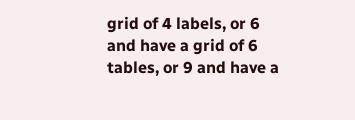grid of 4 labels, or 6 and have a grid of 6 tables, or 9 and have a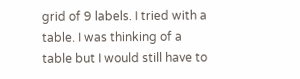grid of 9 labels. I tried with a table. I was thinking of a table but I would still have to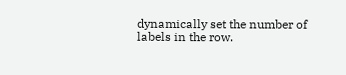dynamically set the number of labels in the row.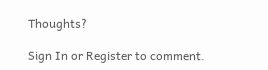Thoughts?

Sign In or Register to comment.